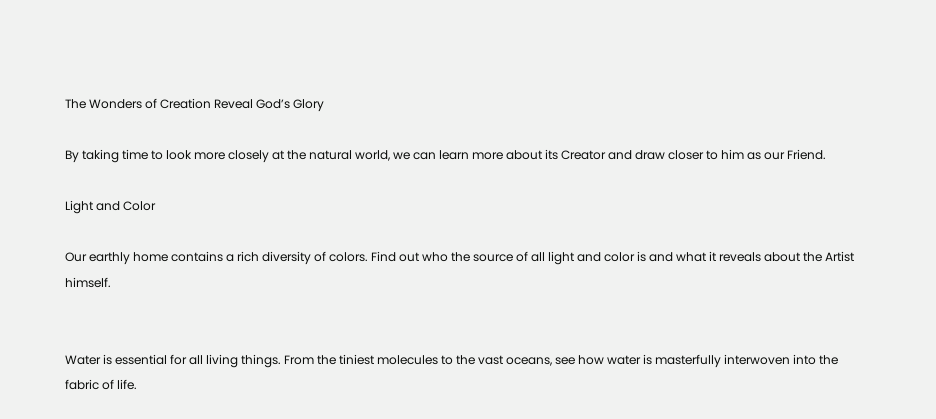The Wonders of Creation Reveal God’s Glory

By taking time to look more closely at the natural world, we can learn more about its Creator and draw closer to him as our Friend.

Light and Color

Our earthly home contains a rich diversity of colors. Find out who the source of all light and color is and what it reveals about the Artist himself.


Water is essential for all living things. From the tiniest molecules to the vast oceans, see how water is masterfully interwoven into the fabric of life.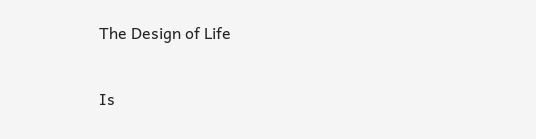The Design of Life

Is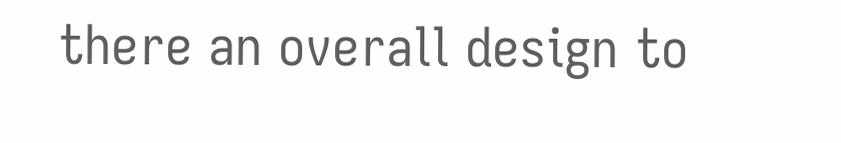there an overall design to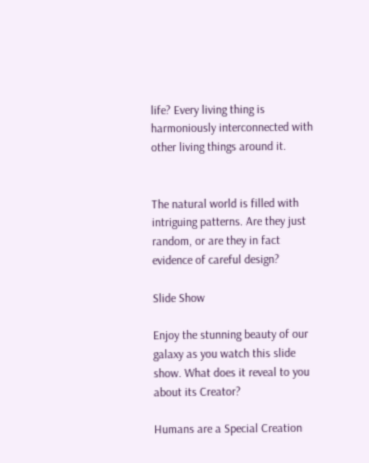life? Every living thing is harmoniously interconnected with other living things around it.


The natural world is filled with intriguing patterns. Are they just random, or are they in fact evidence of careful design?

Slide Show

Enjoy the stunning beauty of our galaxy as you watch this slide show. What does it reveal to you about its Creator?

Humans are a Special Creation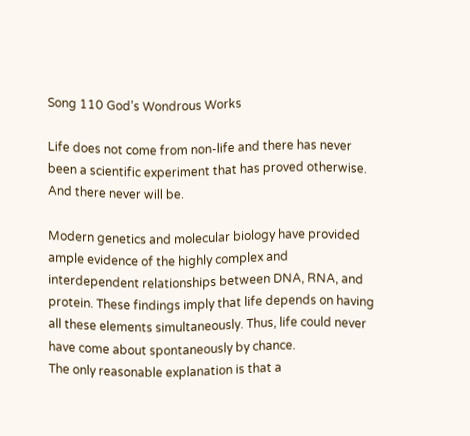Song 110 God’s Wondrous Works

Life does not come from non-life and there has never been a scientific experiment that has proved otherwise. And there never will be.

Modern genetics and molecular biology have provided ample evidence of the highly complex and interdependent relationships between DNA, RNA, and protein. These findings imply that life depends on having all these elements simultaneously. Thus, life could never have come about spontaneously by chance.
The only reasonable explanation is that a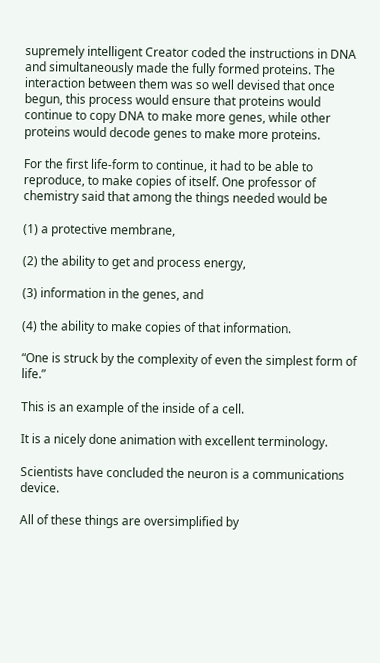supremely intelligent Creator coded the instructions in DNA and simultaneously made the fully formed proteins. The interaction between them was so well devised that once begun, this process would ensure that proteins would continue to copy DNA to make more genes, while other proteins would decode genes to make more proteins.

For the first life-form to continue, it had to be able to reproduce, to make copies of itself. One professor of chemistry said that among the things needed would be

(1) a protective membrane,

(2) the ability to get and process energy,

(3) information in the genes, and

(4) the ability to make copies of that information.

“One is struck by the complexity of even the simplest form of life.”

This is an example of the inside of a cell.

It is a nicely done animation with excellent terminology.

Scientists have concluded the neuron is a communications device.

All of these things are oversimplified by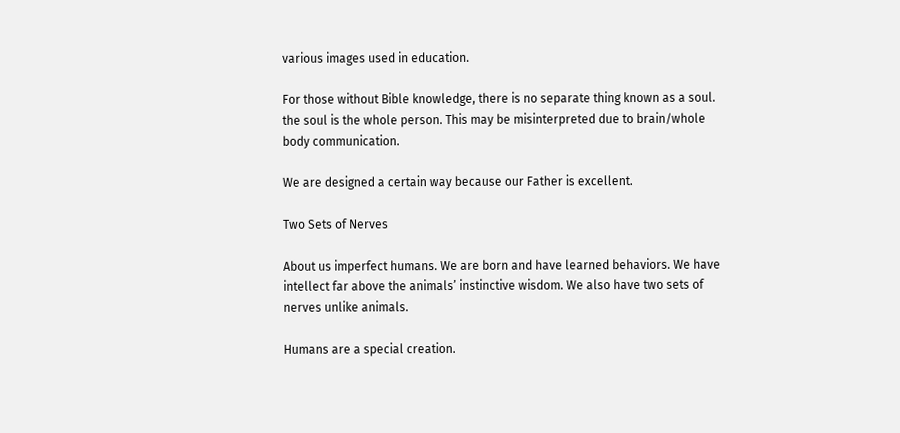various images used in education.

For those without Bible knowledge, there is no separate thing known as a soul. the soul is the whole person. This may be misinterpreted due to brain/whole body communication.

We are designed a certain way because our Father is excellent.

Two Sets of Nerves

About us imperfect humans. We are born and have learned behaviors. We have intellect far above the animals’ instinctive wisdom. We also have two sets of nerves unlike animals.

Humans are a special creation.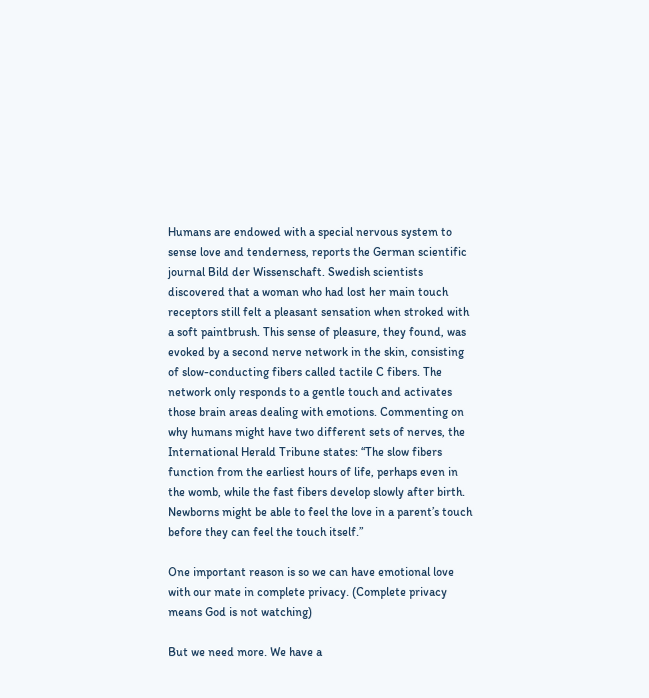Humans are endowed with a special nervous system to sense love and tenderness, reports the German scientific journal Bild der Wissenschaft. Swedish scientists discovered that a woman who had lost her main touch receptors still felt a pleasant sensation when stroked with a soft paintbrush. This sense of pleasure, they found, was evoked by a second nerve network in the skin, consisting of slow-conducting fibers called tactile C fibers. The network only responds to a gentle touch and activates those brain areas dealing with emotions. Commenting on why humans might have two different sets of nerves, the International Herald Tribune states: “The slow fibers function from the earliest hours of life, perhaps even in the womb, while the fast fibers develop slowly after birth. Newborns might be able to feel the love in a parent’s touch before they can feel the touch itself.”

One important reason is so we can have emotional love with our mate in complete privacy. (Complete privacy means God is not watching)

But we need more. We have a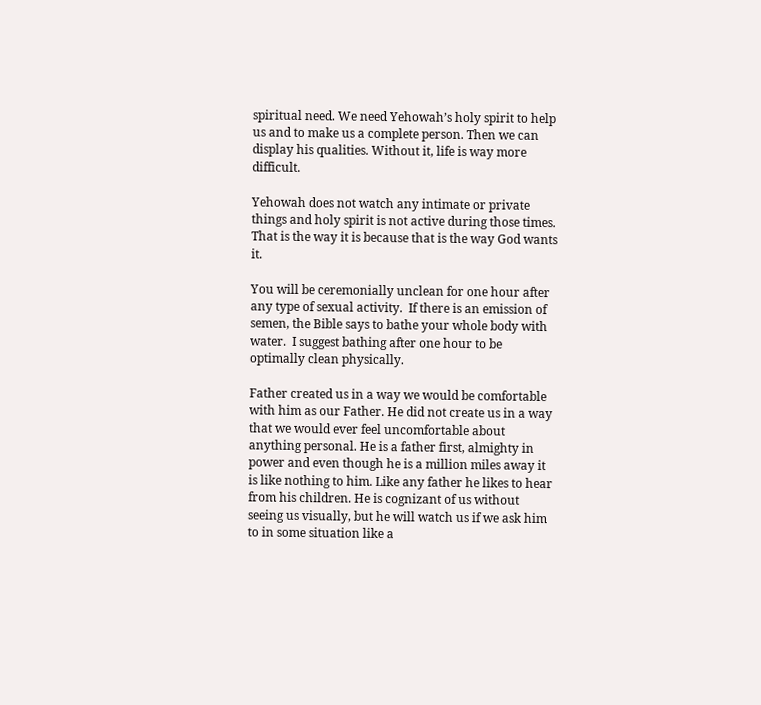spiritual need. We need Yehowah’s holy spirit to help us and to make us a complete person. Then we can display his qualities. Without it, life is way more difficult.

Yehowah does not watch any intimate or private things and holy spirit is not active during those times. That is the way it is because that is the way God wants it.

You will be ceremonially unclean for one hour after any type of sexual activity.  If there is an emission of semen, the Bible says to bathe your whole body with water.  I suggest bathing after one hour to be optimally clean physically.

Father created us in a way we would be comfortable with him as our Father. He did not create us in a way that we would ever feel uncomfortable about anything personal. He is a father first, almighty in power and even though he is a million miles away it is like nothing to him. Like any father he likes to hear from his children. He is cognizant of us without seeing us visually, but he will watch us if we ask him to in some situation like a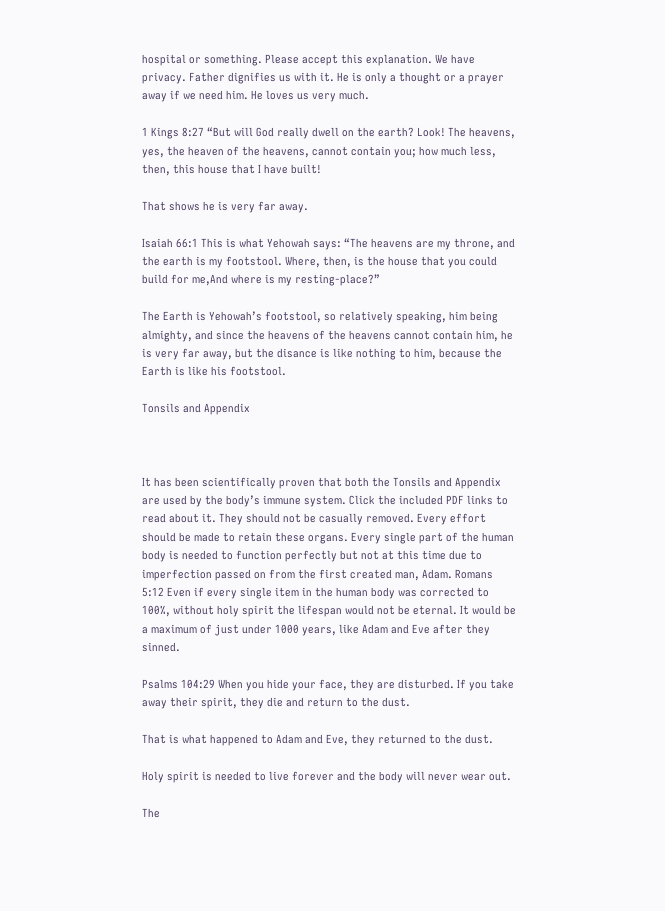hospital or something. Please accept this explanation. We have privacy. Father dignifies us with it. He is only a thought or a prayer away if we need him. He loves us very much.

1 Kings 8:27 “But will God really dwell on the earth? Look! The heavens, yes, the heaven of the heavens, cannot contain you; how much less, then, this house that I have built!

That shows he is very far away.

Isaiah 66:1 This is what Yehowah says: “The heavens are my throne, and the earth is my footstool. Where, then, is the house that you could build for me,And where is my resting-place?”

The Earth is Yehowah’s footstool, so relatively speaking, him being almighty, and since the heavens of the heavens cannot contain him, he is very far away, but the disance is like nothing to him, because the Earth is like his footstool.

Tonsils and Appendix



It has been scientifically proven that both the Tonsils and Appendix are used by the body’s immune system. Click the included PDF links to read about it. They should not be casually removed. Every effort should be made to retain these organs. Every single part of the human body is needed to function perfectly but not at this time due to imperfection passed on from the first created man, Adam. Romans 5:12 Even if every single item in the human body was corrected to 100%, without holy spirit the lifespan would not be eternal. It would be a maximum of just under 1000 years, like Adam and Eve after they sinned.

Psalms 104:29 When you hide your face, they are disturbed. If you take away their spirit, they die and return to the dust.

That is what happened to Adam and Eve, they returned to the dust.

Holy spirit is needed to live forever and the body will never wear out.

The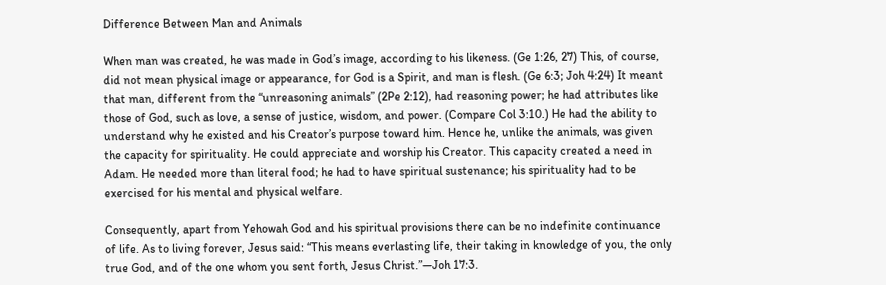Difference Between Man and Animals

When man was created, he was made in God’s image, according to his likeness. (Ge 1:26, 27) This, of course, did not mean physical image or appearance, for God is a Spirit, and man is flesh. (Ge 6:3; Joh 4:24) It meant that man, different from the “unreasoning animals” (2Pe 2:12), had reasoning power; he had attributes like those of God, such as love, a sense of justice, wisdom, and power. (Compare Col 3:10.) He had the ability to understand why he existed and his Creator’s purpose toward him. Hence he, unlike the animals, was given the capacity for spirituality. He could appreciate and worship his Creator. This capacity created a need in Adam. He needed more than literal food; he had to have spiritual sustenance; his spirituality had to be exercised for his mental and physical welfare.

Consequently, apart from Yehowah God and his spiritual provisions there can be no indefinite continuance of life. As to living forever, Jesus said: “This means everlasting life, their taking in knowledge of you, the only true God, and of the one whom you sent forth, Jesus Christ.”—Joh 17:3.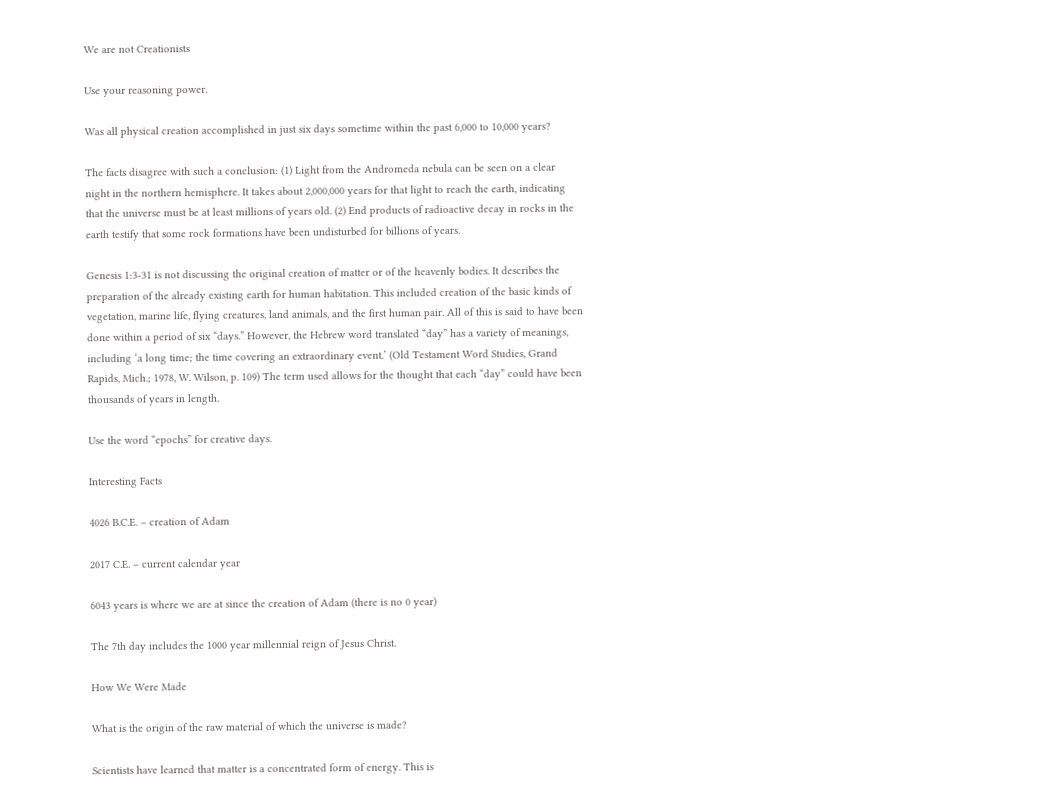We are not Creationists

Use your reasoning power.

Was all physical creation accomplished in just six days sometime within the past 6,000 to 10,000 years?

The facts disagree with such a conclusion: (1) Light from the Andromeda nebula can be seen on a clear night in the northern hemisphere. It takes about 2,000,000 years for that light to reach the earth, indicating that the universe must be at least millions of years old. (2) End products of radioactive decay in rocks in the earth testify that some rock formations have been undisturbed for billions of years.

Genesis 1:3-31 is not discussing the original creation of matter or of the heavenly bodies. It describes the preparation of the already existing earth for human habitation. This included creation of the basic kinds of vegetation, marine life, flying creatures, land animals, and the first human pair. All of this is said to have been done within a period of six “days.” However, the Hebrew word translated “day” has a variety of meanings, including ‘a long time; the time covering an extraordinary event.’ (Old Testament Word Studies, Grand Rapids, Mich.; 1978, W. Wilson, p. 109) The term used allows for the thought that each “day” could have been thousands of years in length.

Use the word “epochs” for creative days.

Interesting Facts

4026 B.C.E. – creation of Adam

2017 C.E. – current calendar year

6043 years is where we are at since the creation of Adam (there is no 0 year)

The 7th day includes the 1000 year millennial reign of Jesus Christ.

How We Were Made

What is the origin of the raw material of which the universe is made?

Scientists have learned that matter is a concentrated form of energy. This is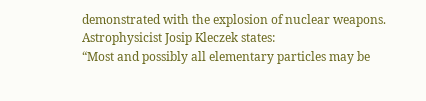demonstrated with the explosion of nuclear weapons. Astrophysicist Josip Kleczek states:
“Most and possibly all elementary particles may be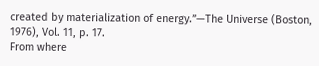created by materialization of energy.”—The Universe (Boston, 1976), Vol. 11, p. 17.
From where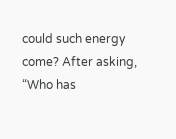could such energy come? After asking, “Who has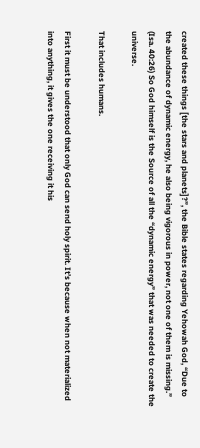created these things [the stars and planets]?”, the Bible states regarding Yehowah God, “Due to the abundance of dynamic energy, he also being vigorous in power, not one of them is missing.” (Isa. 40:26) So God himself is the Source of all the “dynamic energy” that was needed to create the universe.

That includes humans.

First it must be understood that only God can send holy spirit. It’s because when not materialized into anything, it gives the one receiving it his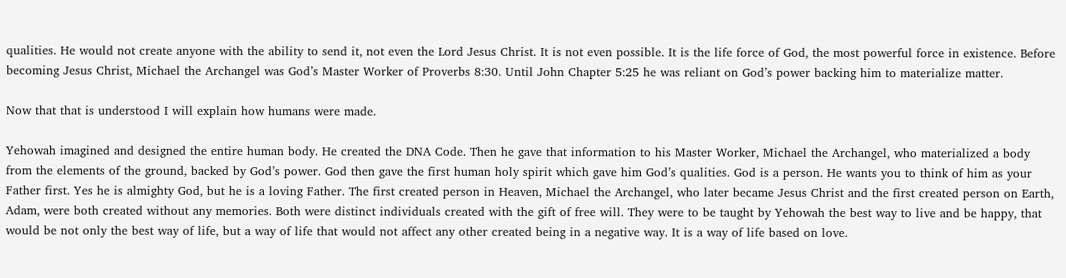qualities. He would not create anyone with the ability to send it, not even the Lord Jesus Christ. It is not even possible. It is the life force of God, the most powerful force in existence. Before becoming Jesus Christ, Michael the Archangel was God’s Master Worker of Proverbs 8:30. Until John Chapter 5:25 he was reliant on God’s power backing him to materialize matter.

Now that that is understood I will explain how humans were made.

Yehowah imagined and designed the entire human body. He created the DNA Code. Then he gave that information to his Master Worker, Michael the Archangel, who materialized a body from the elements of the ground, backed by God’s power. God then gave the first human holy spirit which gave him God’s qualities. God is a person. He wants you to think of him as your Father first. Yes he is almighty God, but he is a loving Father. The first created person in Heaven, Michael the Archangel, who later became Jesus Christ and the first created person on Earth, Adam, were both created without any memories. Both were distinct individuals created with the gift of free will. They were to be taught by Yehowah the best way to live and be happy, that would be not only the best way of life, but a way of life that would not affect any other created being in a negative way. It is a way of life based on love.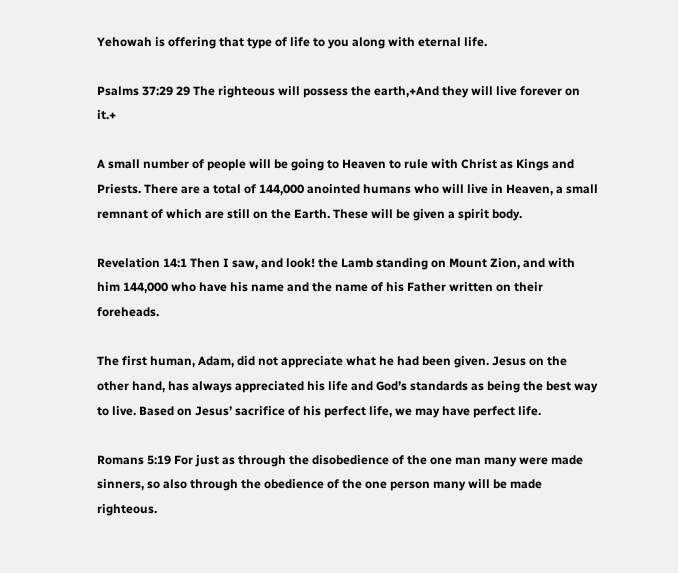Yehowah is offering that type of life to you along with eternal life.

Psalms 37:29 29 The righteous will possess the earth,+And they will live forever on it.+

A small number of people will be going to Heaven to rule with Christ as Kings and Priests. There are a total of 144,000 anointed humans who will live in Heaven, a small remnant of which are still on the Earth. These will be given a spirit body.

Revelation 14:1 Then I saw, and look! the Lamb standing on Mount Zion, and with him 144,000 who have his name and the name of his Father written on their foreheads.

The first human, Adam, did not appreciate what he had been given. Jesus on the other hand, has always appreciated his life and God’s standards as being the best way to live. Based on Jesus’ sacrifice of his perfect life, we may have perfect life.

Romans 5:19 For just as through the disobedience of the one man many were made sinners, so also through the obedience of the one person many will be made righteous.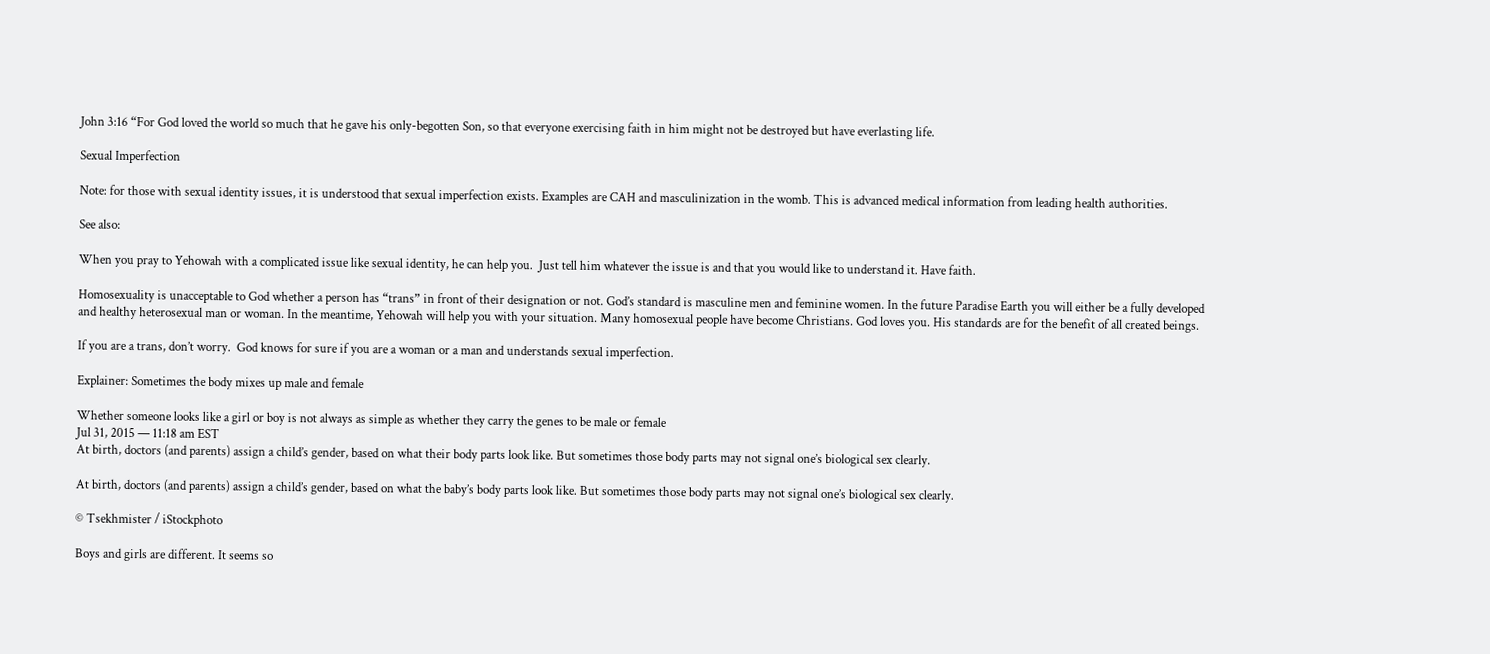John 3:16 “For God loved the world so much that he gave his only-begotten Son, so that everyone exercising faith in him might not be destroyed but have everlasting life.

Sexual Imperfection

Note: for those with sexual identity issues, it is understood that sexual imperfection exists. Examples are CAH and masculinization in the womb. This is advanced medical information from leading health authorities.

See also:

When you pray to Yehowah with a complicated issue like sexual identity, he can help you.  Just tell him whatever the issue is and that you would like to understand it. Have faith.

Homosexuality is unacceptable to God whether a person has “trans” in front of their designation or not. God’s standard is masculine men and feminine women. In the future Paradise Earth you will either be a fully developed and healthy heterosexual man or woman. In the meantime, Yehowah will help you with your situation. Many homosexual people have become Christians. God loves you. His standards are for the benefit of all created beings.

If you are a trans, don’t worry.  God knows for sure if you are a woman or a man and understands sexual imperfection.

Explainer: Sometimes the body mixes up male and female

Whether someone looks like a girl or boy is not always as simple as whether they carry the genes to be male or female
Jul 31, 2015 — 11:18 am EST
At birth, doctors (and parents) assign a child’s gender, based on what their body parts look like. But sometimes those body parts may not signal one’s biological sex clearly.

At birth, doctors (and parents) assign a child’s gender, based on what the baby’s body parts look like. But sometimes those body parts may not signal one’s biological sex clearly.

© Tsekhmister / iStockphoto

Boys and girls are different. It seems so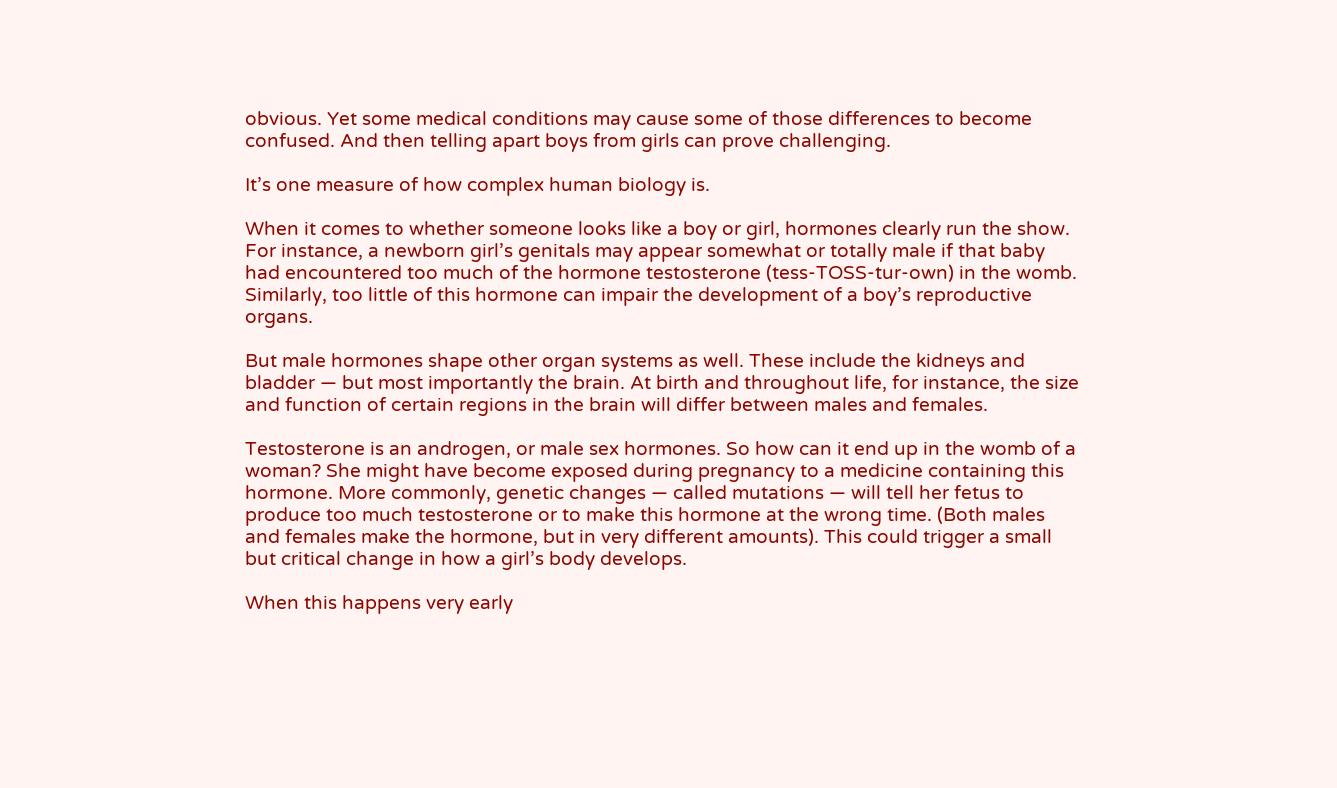obvious. Yet some medical conditions may cause some of those differences to become confused. And then telling apart boys from girls can prove challenging.

It’s one measure of how complex human biology is.

When it comes to whether someone looks like a boy or girl, hormones clearly run the show. For instance, a newborn girl’s genitals may appear somewhat or totally male if that baby had encountered too much of the hormone testosterone (tess-TOSS-tur-own) in the womb. Similarly, too little of this hormone can impair the development of a boy’s reproductive organs.

But male hormones shape other organ systems as well. These include the kidneys and bladder — but most importantly the brain. At birth and throughout life, for instance, the size and function of certain regions in the brain will differ between males and females.

Testosterone is an androgen, or male sex hormones. So how can it end up in the womb of a woman? She might have become exposed during pregnancy to a medicine containing this hormone. More commonly, genetic changes — called mutations — will tell her fetus to produce too much testosterone or to make this hormone at the wrong time. (Both males and females make the hormone, but in very different amounts). This could trigger a small but critical change in how a girl’s body develops.

When this happens very early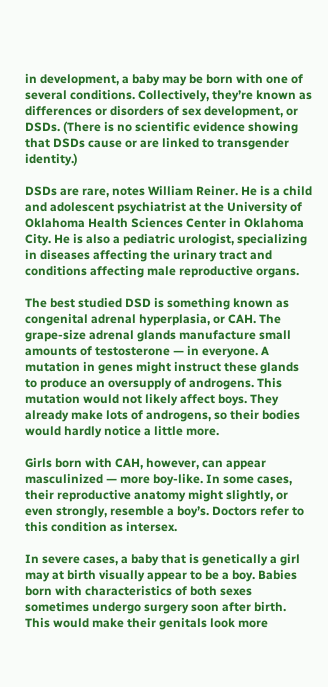in development, a baby may be born with one of several conditions. Collectively, they’re known as differences or disorders of sex development, or DSDs. (There is no scientific evidence showing that DSDs cause or are linked to transgender identity.)

DSDs are rare, notes William Reiner. He is a child and adolescent psychiatrist at the University of Oklahoma Health Sciences Center in Oklahoma City. He is also a pediatric urologist, specializing in diseases affecting the urinary tract and conditions affecting male reproductive organs.

The best studied DSD is something known as congenital adrenal hyperplasia, or CAH. The grape-size adrenal glands manufacture small amounts of testosterone — in everyone. A mutation in genes might instruct these glands to produce an oversupply of androgens. This mutation would not likely affect boys. They already make lots of androgens, so their bodies would hardly notice a little more.

Girls born with CAH, however, can appear masculinized — more boy-like. In some cases, their reproductive anatomy might slightly, or even strongly, resemble a boy’s. Doctors refer to this condition as intersex.

In severe cases, a baby that is genetically a girl may at birth visually appear to be a boy. Babies born with characteristics of both sexes sometimes undergo surgery soon after birth. This would make their genitals look more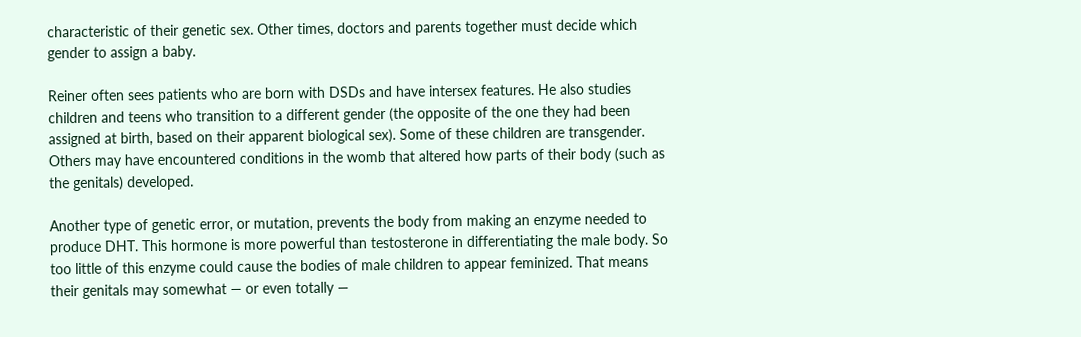characteristic of their genetic sex. Other times, doctors and parents together must decide which gender to assign a baby.

Reiner often sees patients who are born with DSDs and have intersex features. He also studies children and teens who transition to a different gender (the opposite of the one they had been assigned at birth, based on their apparent biological sex). Some of these children are transgender. Others may have encountered conditions in the womb that altered how parts of their body (such as the genitals) developed.

Another type of genetic error, or mutation, prevents the body from making an enzyme needed to produce DHT. This hormone is more powerful than testosterone in differentiating the male body. So too little of this enzyme could cause the bodies of male children to appear feminized. That means their genitals may somewhat — or even totally —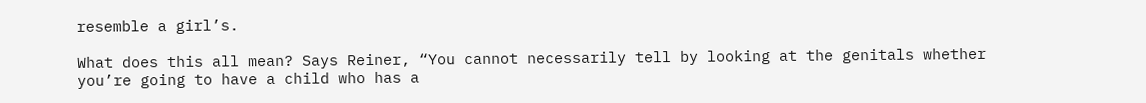resemble a girl’s.

What does this all mean? Says Reiner, “You cannot necessarily tell by looking at the genitals whether you’re going to have a child who has a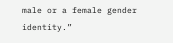male or a female gender identity.”